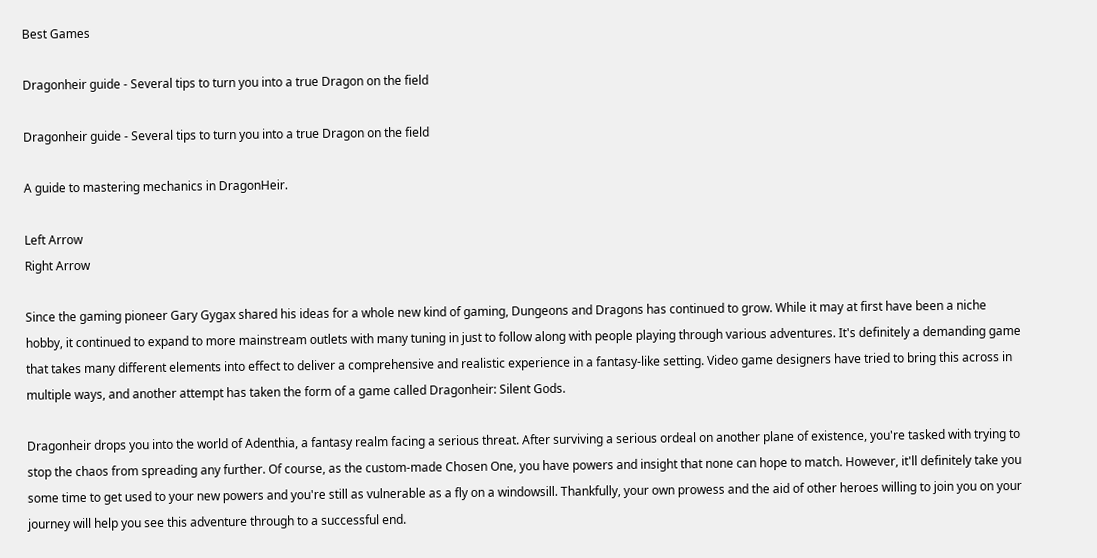Best Games

Dragonheir guide - Several tips to turn you into a true Dragon on the field

Dragonheir guide - Several tips to turn you into a true Dragon on the field

A guide to mastering mechanics in DragonHeir.

Left Arrow
Right Arrow

Since the gaming pioneer Gary Gygax shared his ideas for a whole new kind of gaming, Dungeons and Dragons has continued to grow. While it may at first have been a niche hobby, it continued to expand to more mainstream outlets with many tuning in just to follow along with people playing through various adventures. It's definitely a demanding game that takes many different elements into effect to deliver a comprehensive and realistic experience in a fantasy-like setting. Video game designers have tried to bring this across in multiple ways, and another attempt has taken the form of a game called Dragonheir: Silent Gods.

Dragonheir drops you into the world of Adenthia, a fantasy realm facing a serious threat. After surviving a serious ordeal on another plane of existence, you're tasked with trying to stop the chaos from spreading any further. Of course, as the custom-made Chosen One, you have powers and insight that none can hope to match. However, it'll definitely take you some time to get used to your new powers and you're still as vulnerable as a fly on a windowsill. Thankfully, your own prowess and the aid of other heroes willing to join you on your journey will help you see this adventure through to a successful end.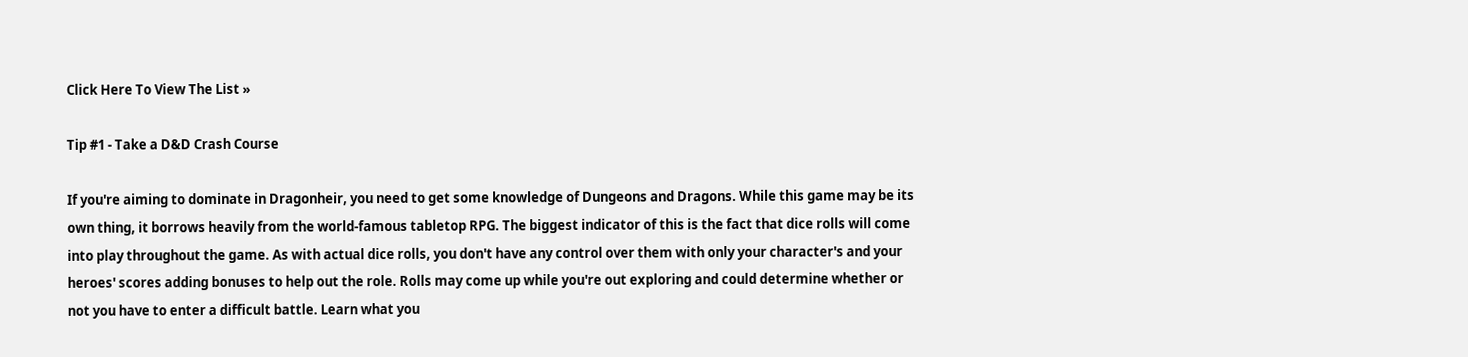Click Here To View The List »

Tip #1 - Take a D&D Crash Course

If you're aiming to dominate in Dragonheir, you need to get some knowledge of Dungeons and Dragons. While this game may be its own thing, it borrows heavily from the world-famous tabletop RPG. The biggest indicator of this is the fact that dice rolls will come into play throughout the game. As with actual dice rolls, you don't have any control over them with only your character's and your heroes' scores adding bonuses to help out the role. Rolls may come up while you're out exploring and could determine whether or not you have to enter a difficult battle. Learn what you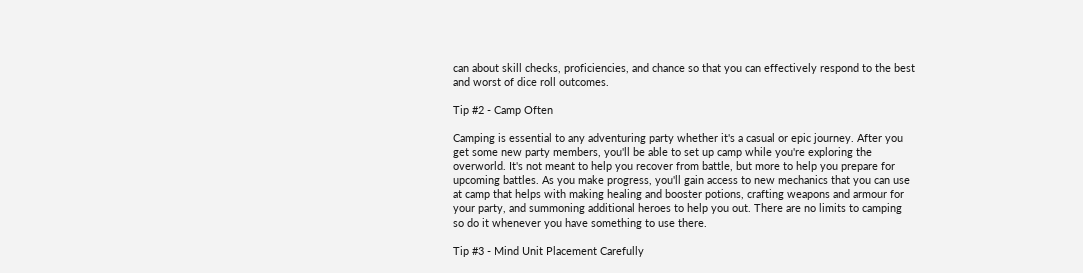can about skill checks, proficiencies, and chance so that you can effectively respond to the best and worst of dice roll outcomes.

Tip #2 - Camp Often

Camping is essential to any adventuring party whether it's a casual or epic journey. After you get some new party members, you'll be able to set up camp while you're exploring the overworld. It's not meant to help you recover from battle, but more to help you prepare for upcoming battles. As you make progress, you'll gain access to new mechanics that you can use at camp that helps with making healing and booster potions, crafting weapons and armour for your party, and summoning additional heroes to help you out. There are no limits to camping so do it whenever you have something to use there.

Tip #3 - Mind Unit Placement Carefully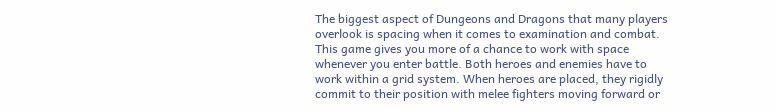The biggest aspect of Dungeons and Dragons that many players overlook is spacing when it comes to examination and combat. This game gives you more of a chance to work with space whenever you enter battle. Both heroes and enemies have to work within a grid system. When heroes are placed, they rigidly commit to their position with melee fighters moving forward or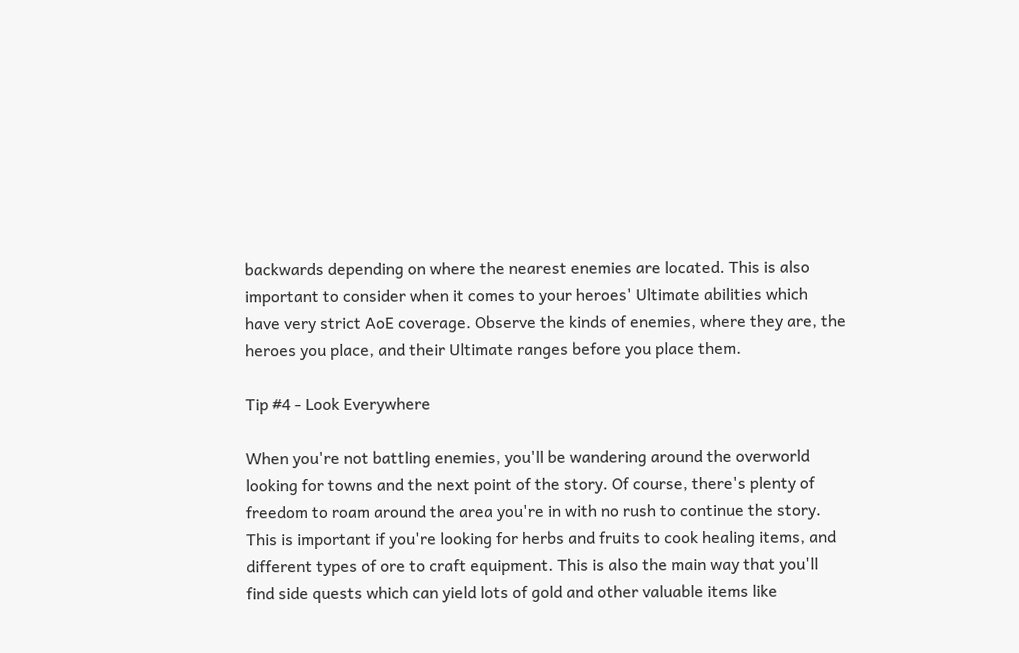backwards depending on where the nearest enemies are located. This is also important to consider when it comes to your heroes' Ultimate abilities which have very strict AoE coverage. Observe the kinds of enemies, where they are, the heroes you place, and their Ultimate ranges before you place them.

Tip #4 - Look Everywhere

When you're not battling enemies, you'll be wandering around the overworld looking for towns and the next point of the story. Of course, there's plenty of freedom to roam around the area you're in with no rush to continue the story. This is important if you're looking for herbs and fruits to cook healing items, and different types of ore to craft equipment. This is also the main way that you'll find side quests which can yield lots of gold and other valuable items like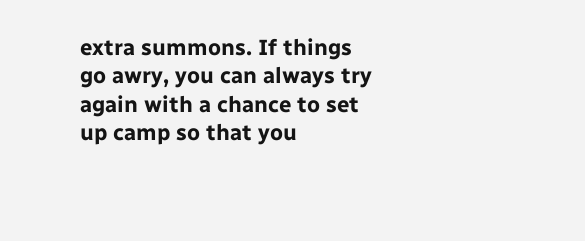extra summons. If things go awry, you can always try again with a chance to set up camp so that you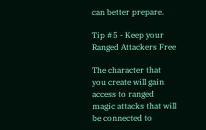can better prepare.

Tip #5 - Keep your Ranged Attackers Free

The character that you create will gain access to ranged magic attacks that will be connected to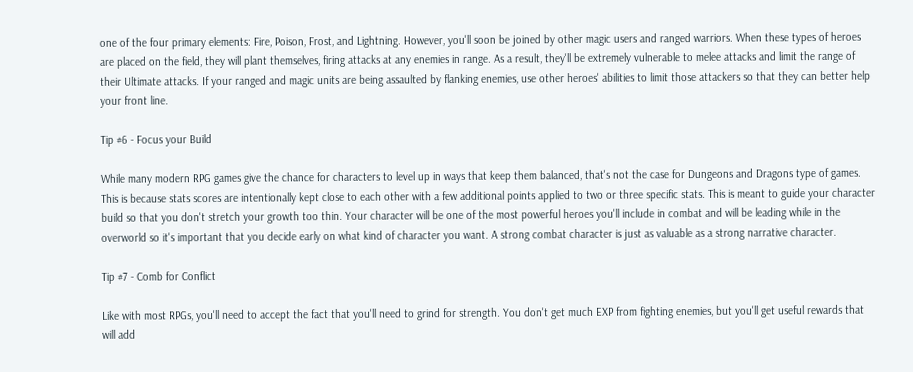one of the four primary elements: Fire, Poison, Frost, and Lightning. However, you'll soon be joined by other magic users and ranged warriors. When these types of heroes are placed on the field, they will plant themselves, firing attacks at any enemies in range. As a result, they'll be extremely vulnerable to melee attacks and limit the range of their Ultimate attacks. If your ranged and magic units are being assaulted by flanking enemies, use other heroes' abilities to limit those attackers so that they can better help your front line.

Tip #6 - Focus your Build

While many modern RPG games give the chance for characters to level up in ways that keep them balanced, that's not the case for Dungeons and Dragons type of games. This is because stats scores are intentionally kept close to each other with a few additional points applied to two or three specific stats. This is meant to guide your character build so that you don't stretch your growth too thin. Your character will be one of the most powerful heroes you'll include in combat and will be leading while in the overworld so it's important that you decide early on what kind of character you want. A strong combat character is just as valuable as a strong narrative character.

Tip #7 - Comb for Conflict

Like with most RPGs, you'll need to accept the fact that you'll need to grind for strength. You don't get much EXP from fighting enemies, but you'll get useful rewards that will add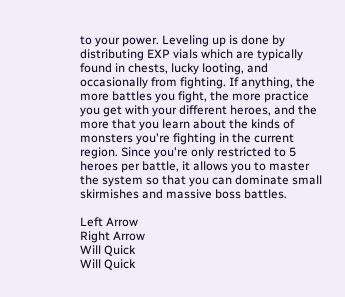to your power. Leveling up is done by distributing EXP vials which are typically found in chests, lucky looting, and occasionally from fighting. If anything, the more battles you fight, the more practice you get with your different heroes, and the more that you learn about the kinds of monsters you're fighting in the current region. Since you're only restricted to 5 heroes per battle, it allows you to master the system so that you can dominate small skirmishes and massive boss battles.

Left Arrow
Right Arrow
Will Quick
Will Quick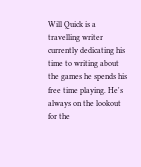Will Quick is a travelling writer currently dedicating his time to writing about the games he spends his free time playing. He's always on the lookout for the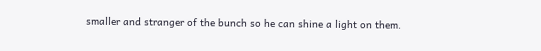smaller and stranger of the bunch so he can shine a light on them.